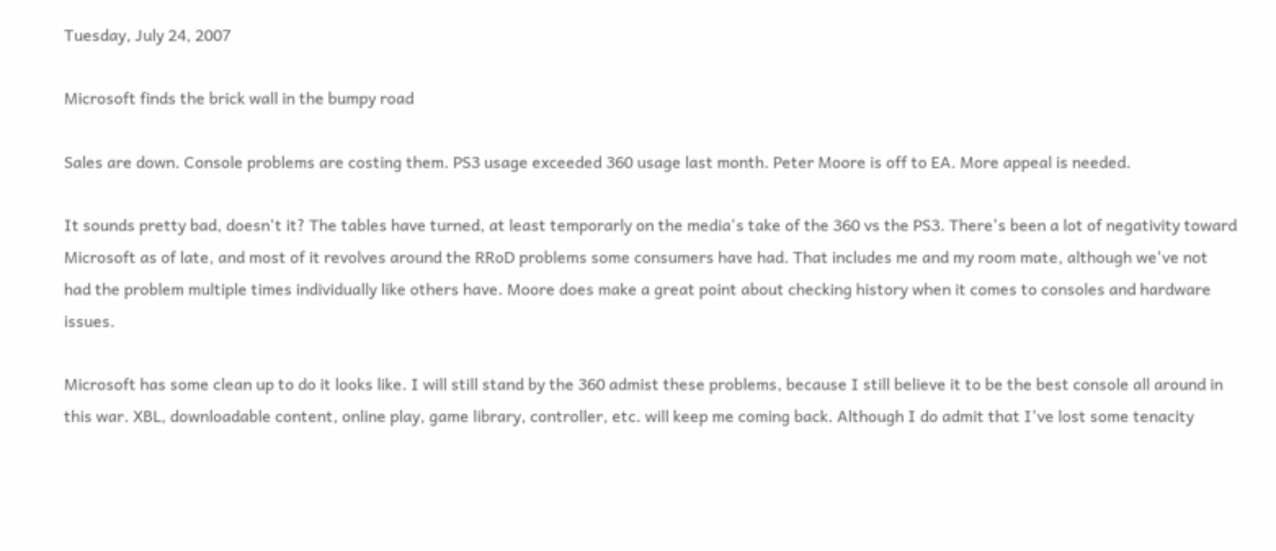Tuesday, July 24, 2007

Microsoft finds the brick wall in the bumpy road

Sales are down. Console problems are costing them. PS3 usage exceeded 360 usage last month. Peter Moore is off to EA. More appeal is needed.

It sounds pretty bad, doesn't it? The tables have turned, at least temporarly on the media's take of the 360 vs the PS3. There's been a lot of negativity toward Microsoft as of late, and most of it revolves around the RRoD problems some consumers have had. That includes me and my room mate, although we've not had the problem multiple times individually like others have. Moore does make a great point about checking history when it comes to consoles and hardware issues.

Microsoft has some clean up to do it looks like. I will still stand by the 360 admist these problems, because I still believe it to be the best console all around in this war. XBL, downloadable content, online play, game library, controller, etc. will keep me coming back. Although I do admit that I've lost some tenacity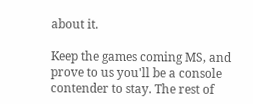about it.

Keep the games coming MS, and prove to us you'll be a console contender to stay. The rest of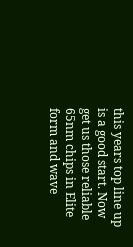this years top line up is a good start. Now get us those reliable 65nm chips in Elite form and wave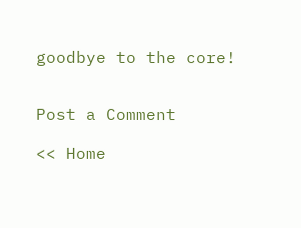goodbye to the core!


Post a Comment

<< Home